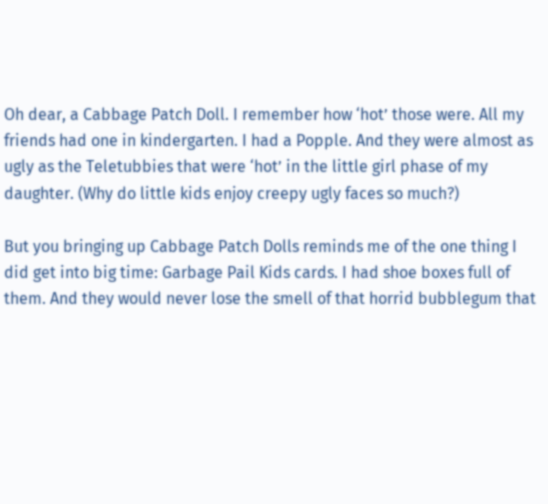Oh dear, a Cabbage Patch Doll. I remember how ‘hot’ those were. All my friends had one in kindergarten. I had a Popple. And they were almost as ugly as the Teletubbies that were ‘hot’ in the little girl phase of my daughter. (Why do little kids enjoy creepy ugly faces so much?)

But you bringing up Cabbage Patch Dolls reminds me of the one thing I did get into big time: Garbage Pail Kids cards. I had shoe boxes full of them. And they would never lose the smell of that horrid bubblegum that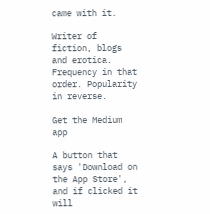came with it.

Writer of fiction, blogs and erotica. Frequency in that order. Popularity in reverse.

Get the Medium app

A button that says 'Download on the App Store', and if clicked it will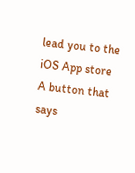lead you to the iOS App store
A button that says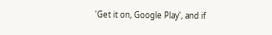'Get it on, Google Play', and if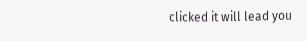clicked it will lead you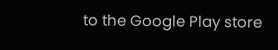to the Google Play store